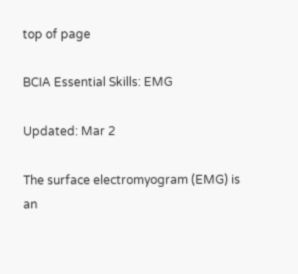top of page

BCIA Essential Skills: EMG

Updated: Mar 2

The surface electromyogram (EMG) is an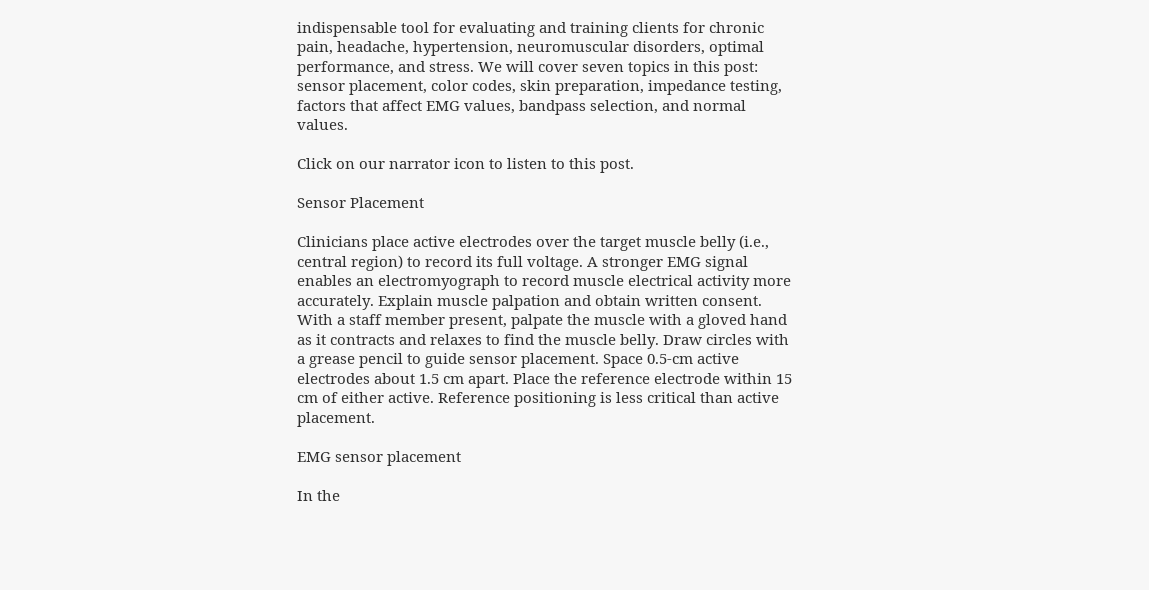indispensable tool for evaluating and training clients for chronic pain, headache, hypertension, neuromuscular disorders, optimal performance, and stress. We will cover seven topics in this post: sensor placement, color codes, skin preparation, impedance testing, factors that affect EMG values, bandpass selection, and normal values.

Click on our narrator icon to listen to this post.

Sensor Placement

Clinicians place active electrodes over the target muscle belly (i.e., central region) to record its full voltage. A stronger EMG signal enables an electromyograph to record muscle electrical activity more accurately. Explain muscle palpation and obtain written consent. With a staff member present, palpate the muscle with a gloved hand as it contracts and relaxes to find the muscle belly. Draw circles with a grease pencil to guide sensor placement. Space 0.5-cm active electrodes about 1.5 cm apart. Place the reference electrode within 15 cm of either active. Reference positioning is less critical than active placement.

EMG sensor placement

In the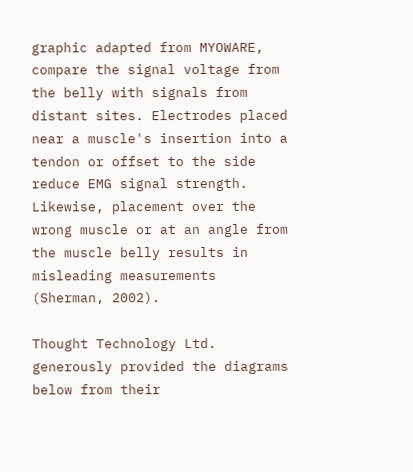graphic adapted from MYOWARE, compare the signal voltage from the belly with signals from distant sites. Electrodes placed near a muscle's insertion into a tendon or offset to the side reduce EMG signal strength. Likewise, placement over the wrong muscle or at an angle from the muscle belly results in misleading measurements (Sherman, 2002).

Thought Technology Ltd. generously provided the diagrams below from their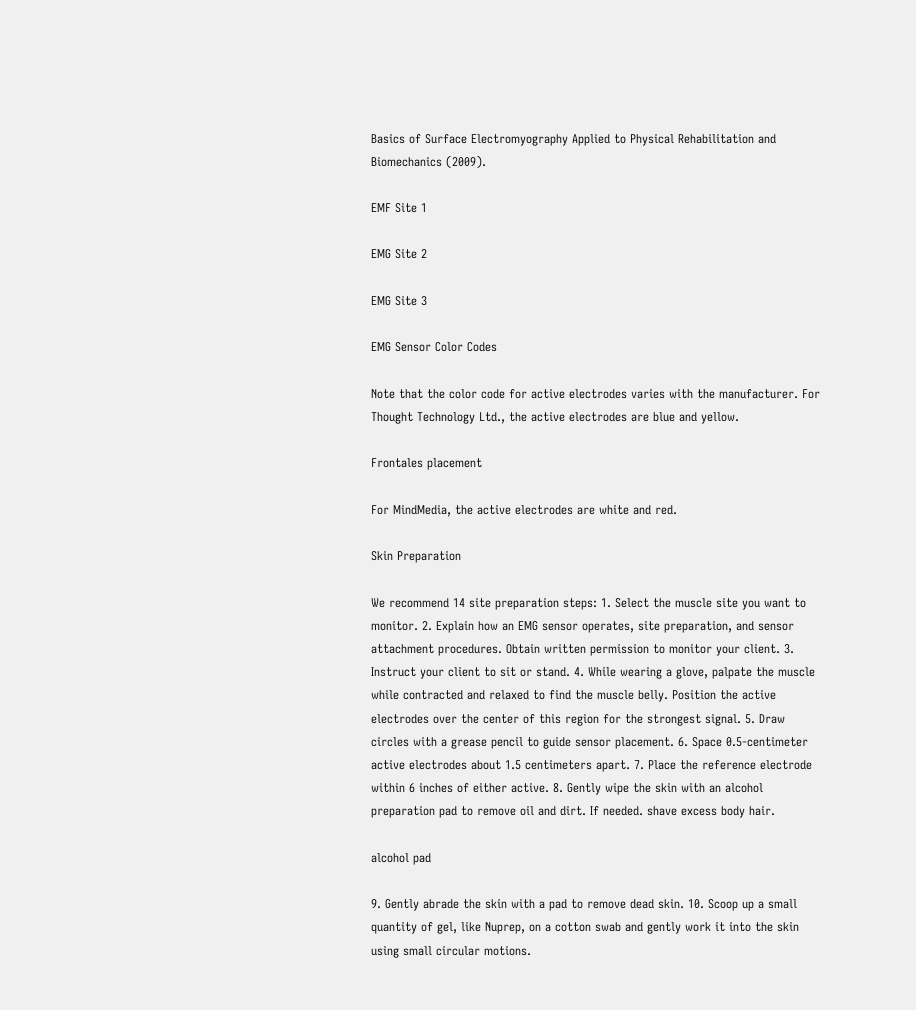Basics of Surface Electromyography Applied to Physical Rehabilitation and Biomechanics (2009).

EMF Site 1

EMG Site 2

EMG Site 3

EMG Sensor Color Codes

Note that the color code for active electrodes varies with the manufacturer. For Thought Technology Ltd., the active electrodes are blue and yellow.

Frontales placement

For MindMedia, the active electrodes are white and red.

Skin Preparation

We recommend 14 site preparation steps: 1. Select the muscle site you want to monitor. 2. Explain how an EMG sensor operates, site preparation, and sensor attachment procedures. Obtain written permission to monitor your client. 3. Instruct your client to sit or stand. 4. While wearing a glove, palpate the muscle while contracted and relaxed to find the muscle belly. Position the active electrodes over the center of this region for the strongest signal. 5. Draw circles with a grease pencil to guide sensor placement. 6. Space 0.5-centimeter active electrodes about 1.5 centimeters apart. 7. Place the reference electrode within 6 inches of either active. 8. Gently wipe the skin with an alcohol preparation pad to remove oil and dirt. If needed. shave excess body hair.

alcohol pad

9. Gently abrade the skin with a pad to remove dead skin. 10. Scoop up a small quantity of gel, like Nuprep, on a cotton swab and gently work it into the skin using small circular motions.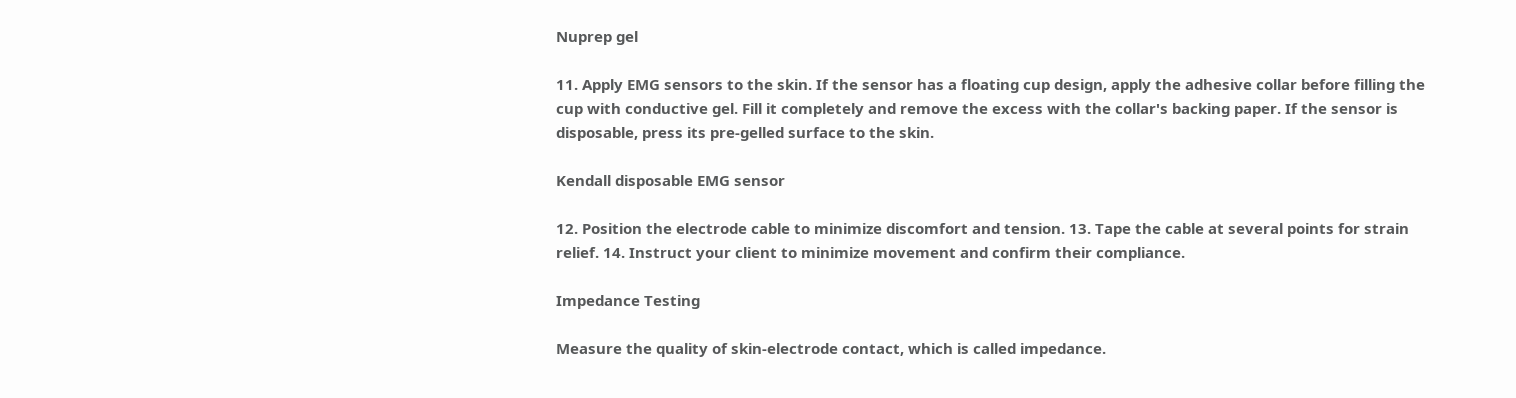Nuprep gel

11. Apply EMG sensors to the skin. If the sensor has a floating cup design, apply the adhesive collar before filling the cup with conductive gel. Fill it completely and remove the excess with the collar's backing paper. If the sensor is disposable, press its pre-gelled surface to the skin.

Kendall disposable EMG sensor

12. Position the electrode cable to minimize discomfort and tension. 13. Tape the cable at several points for strain relief. 14. Instruct your client to minimize movement and confirm their compliance.

Impedance Testing

Measure the quality of skin-electrode contact, which is called impedance.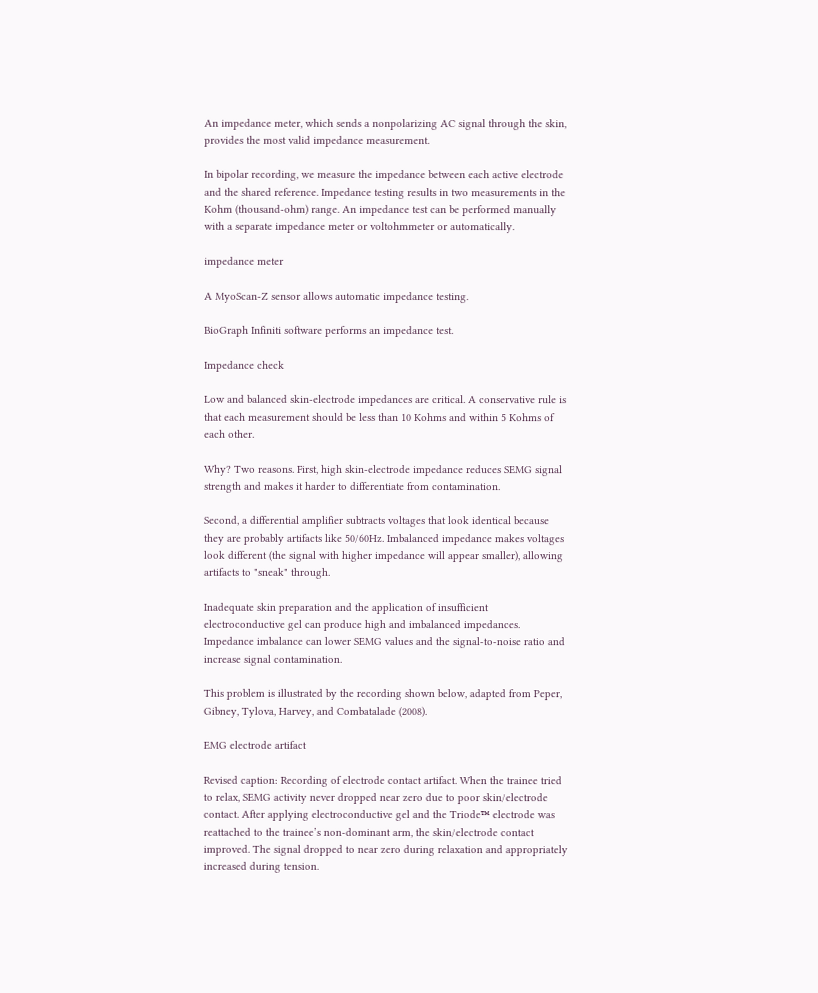An impedance meter, which sends a nonpolarizing AC signal through the skin, provides the most valid impedance measurement.

In bipolar recording, we measure the impedance between each active electrode and the shared reference. Impedance testing results in two measurements in the Kohm (thousand-ohm) range. An impedance test can be performed manually with a separate impedance meter or voltohmmeter or automatically.

impedance meter

A MyoScan-Z sensor allows automatic impedance testing.

BioGraph Infiniti software performs an impedance test.

Impedance check

Low and balanced skin-electrode impedances are critical. A conservative rule is that each measurement should be less than 10 Kohms and within 5 Kohms of each other.

Why? Two reasons. First, high skin-electrode impedance reduces SEMG signal strength and makes it harder to differentiate from contamination.

Second, a differential amplifier subtracts voltages that look identical because they are probably artifacts like 50/60Hz. Imbalanced impedance makes voltages look different (the signal with higher impedance will appear smaller), allowing artifacts to "sneak" through.

Inadequate skin preparation and the application of insufficient electroconductive gel can produce high and imbalanced impedances. Impedance imbalance can lower SEMG values and the signal-to-noise ratio and increase signal contamination.

This problem is illustrated by the recording shown below, adapted from Peper, Gibney, Tylova, Harvey, and Combatalade (2008).

EMG electrode artifact

Revised caption: Recording of electrode contact artifact. When the trainee tried to relax, SEMG activity never dropped near zero due to poor skin/electrode contact. After applying electroconductive gel and the Triode™ electrode was reattached to the trainee’s non-dominant arm, the skin/electrode contact improved. The signal dropped to near zero during relaxation and appropriately increased during tension.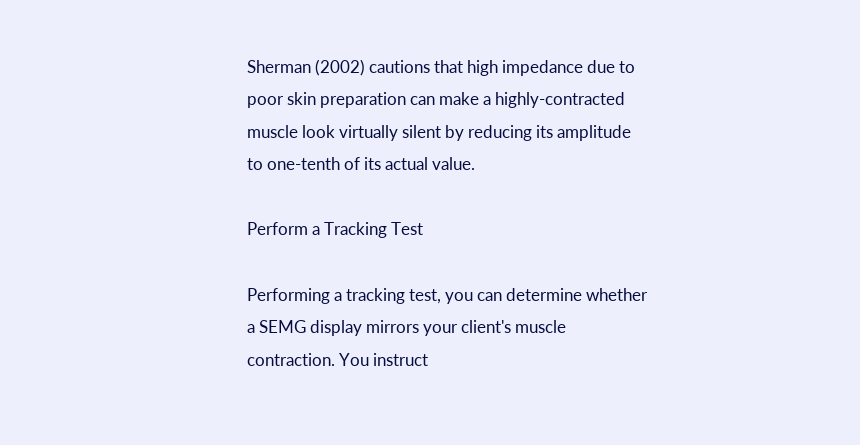Sherman (2002) cautions that high impedance due to poor skin preparation can make a highly-contracted muscle look virtually silent by reducing its amplitude to one-tenth of its actual value.

Perform a Tracking Test

Performing a tracking test, you can determine whether a SEMG display mirrors your client's muscle contraction. You instruct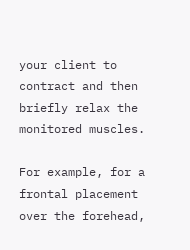your client to contract and then briefly relax the monitored muscles.

For example, for a frontal placement over the forehead,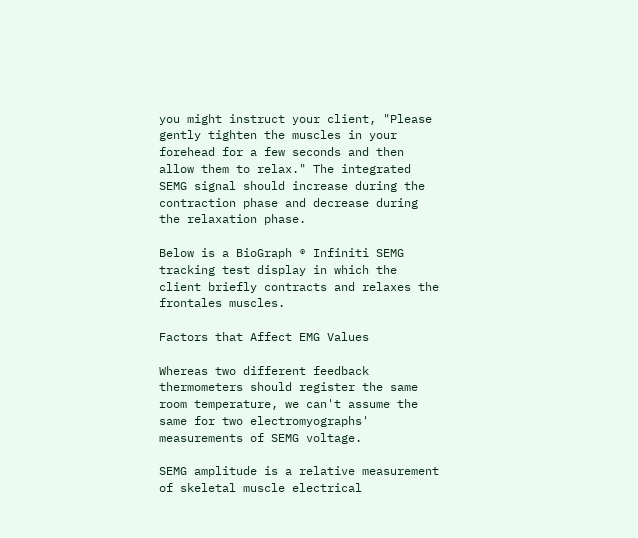you might instruct your client, "Please gently tighten the muscles in your forehead for a few seconds and then allow them to relax." The integrated SEMG signal should increase during the contraction phase and decrease during the relaxation phase.

Below is a BioGraph ® Infiniti SEMG tracking test display in which the client briefly contracts and relaxes the frontales muscles.

Factors that Affect EMG Values

Whereas two different feedback thermometers should register the same room temperature, we can't assume the same for two electromyographs' measurements of SEMG voltage.

SEMG amplitude is a relative measurement of skeletal muscle electrical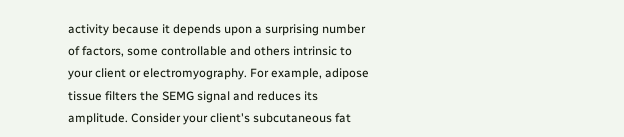activity because it depends upon a surprising number of factors, some controllable and others intrinsic to your client or electromyography. For example, adipose tissue filters the SEMG signal and reduces its amplitude. Consider your client's subcutaneous fat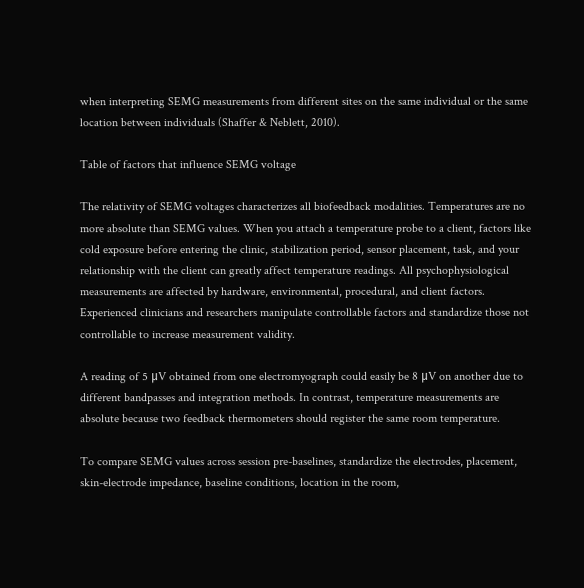when interpreting SEMG measurements from different sites on the same individual or the same location between individuals (Shaffer & Neblett, 2010).

Table of factors that influence SEMG voltage

The relativity of SEMG voltages characterizes all biofeedback modalities. Temperatures are no more absolute than SEMG values. When you attach a temperature probe to a client, factors like cold exposure before entering the clinic, stabilization period, sensor placement, task, and your relationship with the client can greatly affect temperature readings. All psychophysiological measurements are affected by hardware, environmental, procedural, and client factors. Experienced clinicians and researchers manipulate controllable factors and standardize those not controllable to increase measurement validity.

A reading of 5 μV obtained from one electromyograph could easily be 8 μV on another due to different bandpasses and integration methods. In contrast, temperature measurements are absolute because two feedback thermometers should register the same room temperature.

To compare SEMG values across session pre-baselines, standardize the electrodes, placement, skin-electrode impedance, baseline conditions, location in the room,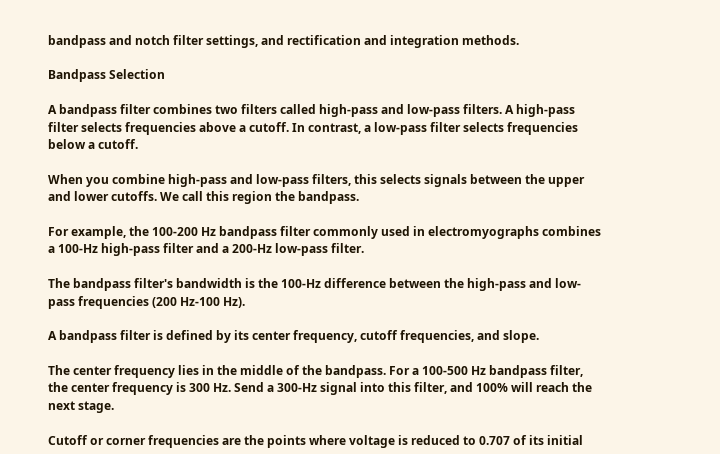bandpass and notch filter settings, and rectification and integration methods.

Bandpass Selection

A bandpass filter combines two filters called high-pass and low-pass filters. A high-pass filter selects frequencies above a cutoff. In contrast, a low-pass filter selects frequencies below a cutoff.

When you combine high-pass and low-pass filters, this selects signals between the upper and lower cutoffs. We call this region the bandpass.

For example, the 100-200 Hz bandpass filter commonly used in electromyographs combines a 100-Hz high-pass filter and a 200-Hz low-pass filter.

The bandpass filter's bandwidth is the 100-Hz difference between the high-pass and low-pass frequencies (200 Hz-100 Hz).

A bandpass filter is defined by its center frequency, cutoff frequencies, and slope.

The center frequency lies in the middle of the bandpass. For a 100-500 Hz bandpass filter, the center frequency is 300 Hz. Send a 300-Hz signal into this filter, and 100% will reach the next stage.

Cutoff or corner frequencies are the points where voltage is reduced to 0.707 of its initial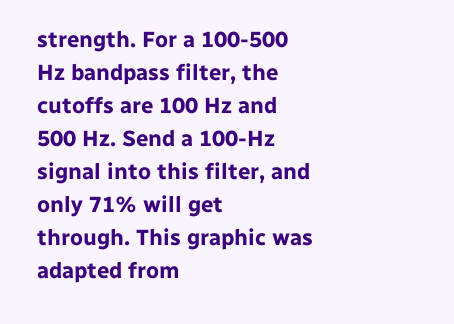strength. For a 100-500 Hz bandpass filter, the cutoffs are 100 Hz and 500 Hz. Send a 100-Hz signal into this filter, and only 71% will get through. This graphic was adapted from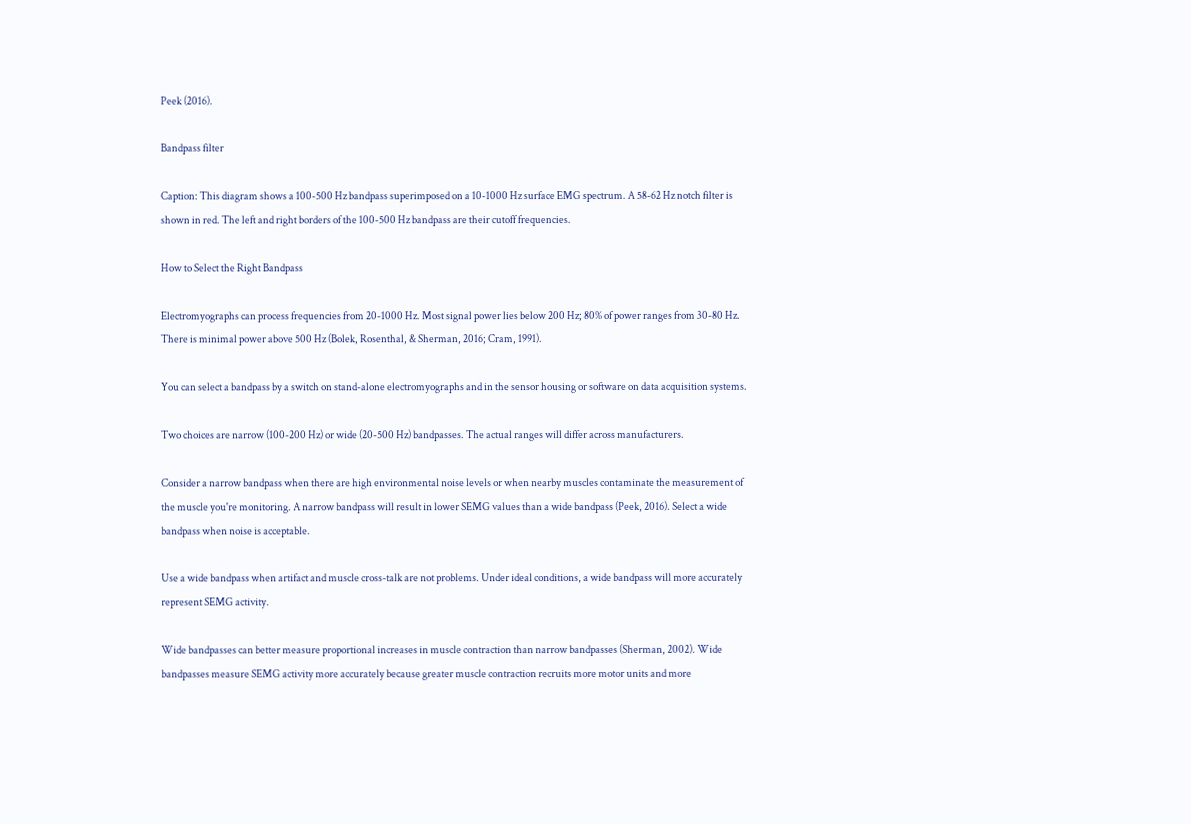Peek (2016).

Bandpass filter

Caption: This diagram shows a 100-500 Hz bandpass superimposed on a 10-1000 Hz surface EMG spectrum. A 58-62 Hz notch filter is shown in red. The left and right borders of the 100-500 Hz bandpass are their cutoff frequencies.

How to Select the Right Bandpass

Electromyographs can process frequencies from 20-1000 Hz. Most signal power lies below 200 Hz; 80% of power ranges from 30-80 Hz. There is minimal power above 500 Hz (Bolek, Rosenthal, & Sherman, 2016; Cram, 1991).

You can select a bandpass by a switch on stand-alone electromyographs and in the sensor housing or software on data acquisition systems.

Two choices are narrow (100-200 Hz) or wide (20-500 Hz) bandpasses. The actual ranges will differ across manufacturers.

Consider a narrow bandpass when there are high environmental noise levels or when nearby muscles contaminate the measurement of the muscle you're monitoring. A narrow bandpass will result in lower SEMG values than a wide bandpass (Peek, 2016). Select a wide bandpass when noise is acceptable.

Use a wide bandpass when artifact and muscle cross-talk are not problems. Under ideal conditions, a wide bandpass will more accurately represent SEMG activity.

Wide bandpasses can better measure proportional increases in muscle contraction than narrow bandpasses (Sherman, 2002). Wide bandpasses measure SEMG activity more accurately because greater muscle contraction recruits more motor units and more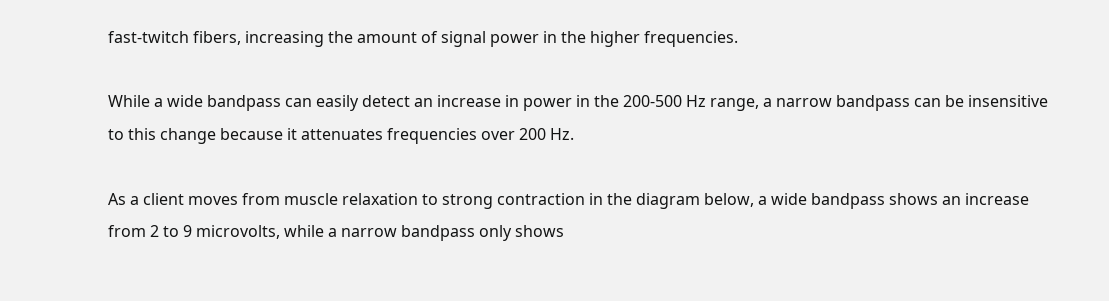fast-twitch fibers, increasing the amount of signal power in the higher frequencies.

While a wide bandpass can easily detect an increase in power in the 200-500 Hz range, a narrow bandpass can be insensitive to this change because it attenuates frequencies over 200 Hz.

As a client moves from muscle relaxation to strong contraction in the diagram below, a wide bandpass shows an increase from 2 to 9 microvolts, while a narrow bandpass only shows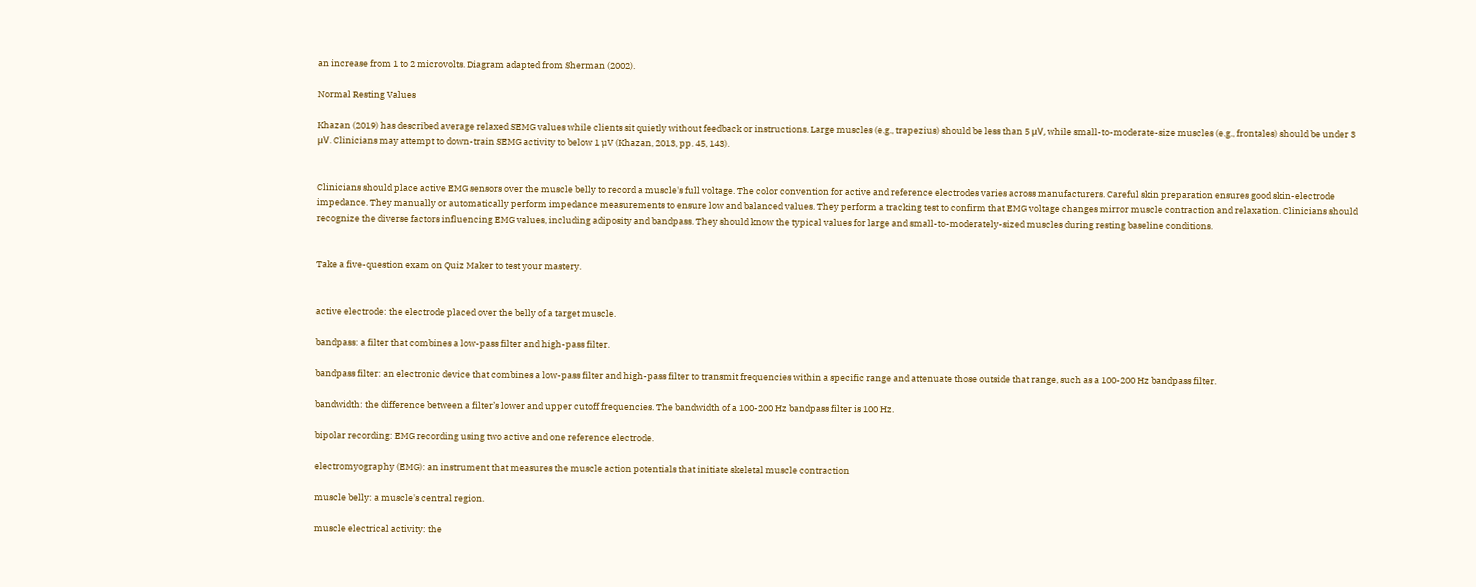an increase from 1 to 2 microvolts. Diagram adapted from Sherman (2002).

Normal Resting Values

Khazan (2019) has described average relaxed SEMG values while clients sit quietly without feedback or instructions. Large muscles (e.g., trapezius) should be less than 5 μV, while small-to-moderate-size muscles (e.g., frontales) should be under 3 μV. Clinicians may attempt to down-train SEMG activity to below 1 µV (Khazan, 2013, pp. 45, 143).


Clinicians should place active EMG sensors over the muscle belly to record a muscle's full voltage. The color convention for active and reference electrodes varies across manufacturers. Careful skin preparation ensures good skin-electrode impedance. They manually or automatically perform impedance measurements to ensure low and balanced values. They perform a tracking test to confirm that EMG voltage changes mirror muscle contraction and relaxation. Clinicians should recognize the diverse factors influencing EMG values, including adiposity and bandpass. They should know the typical values for large and small-to-moderately-sized muscles during resting baseline conditions.


Take a five-question exam on Quiz Maker to test your mastery.


active electrode: the electrode placed over the belly of a target muscle.

bandpass: a filter that combines a low-pass filter and high-pass filter.

bandpass filter: an electronic device that combines a low-pass filter and high-pass filter to transmit frequencies within a specific range and attenuate those outside that range, such as a 100-200 Hz bandpass filter.

bandwidth: the difference between a filter’s lower and upper cutoff frequencies. The bandwidth of a 100-200 Hz bandpass filter is 100 Hz.

bipolar recording: EMG recording using two active and one reference electrode.

electromyography (EMG): an instrument that measures the muscle action potentials that initiate skeletal muscle contraction

muscle belly: a muscle's central region.

muscle electrical activity: the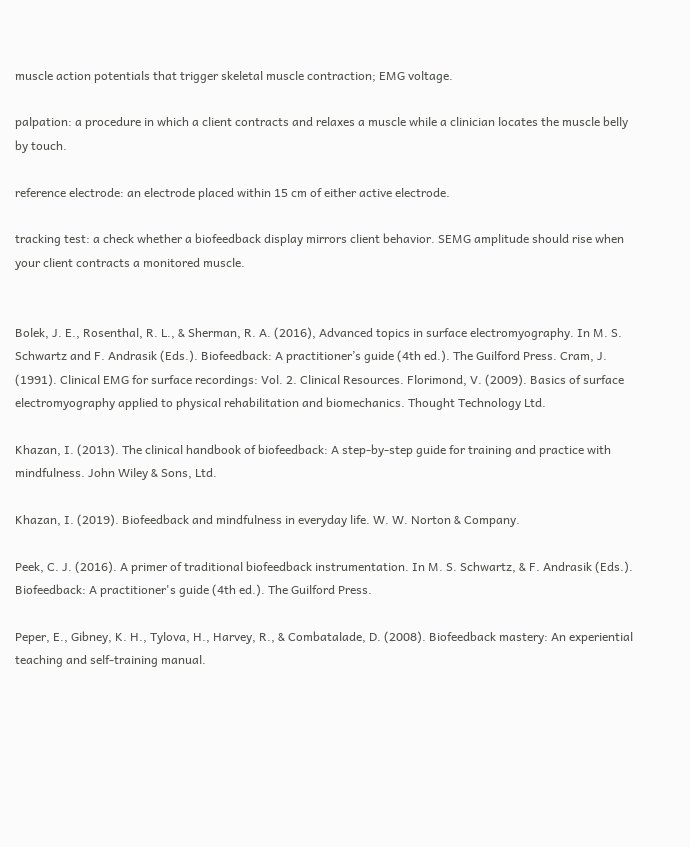muscle action potentials that trigger skeletal muscle contraction; EMG voltage.

palpation: a procedure in which a client contracts and relaxes a muscle while a clinician locates the muscle belly by touch.

reference electrode: an electrode placed within 15 cm of either active electrode.

tracking test: a check whether a biofeedback display mirrors client behavior. SEMG amplitude should rise when your client contracts a monitored muscle.


Bolek, J. E., Rosenthal, R. L., & Sherman, R. A. (2016), Advanced topics in surface electromyography. In M. S. Schwartz and F. Andrasik (Eds.). Biofeedback: A practitioner’s guide (4th ed.). The Guilford Press. Cram, J. (1991). Clinical EMG for surface recordings: Vol. 2. Clinical Resources. Florimond, V. (2009). Basics of surface electromyography applied to physical rehabilitation and biomechanics. Thought Technology Ltd.

Khazan, I. (2013). The clinical handbook of biofeedback: A step-by-step guide for training and practice with mindfulness. John Wiley & Sons, Ltd.

Khazan, I. (2019). Biofeedback and mindfulness in everyday life. W. W. Norton & Company.

Peek, C. J. (2016). A primer of traditional biofeedback instrumentation. In M. S. Schwartz, & F. Andrasik (Eds.). Biofeedback: A practitioner's guide (4th ed.). The Guilford Press.

Peper, E., Gibney, K. H., Tylova, H., Harvey, R., & Combatalade, D. (2008). Biofeedback mastery: An experiential teaching and self-training manual.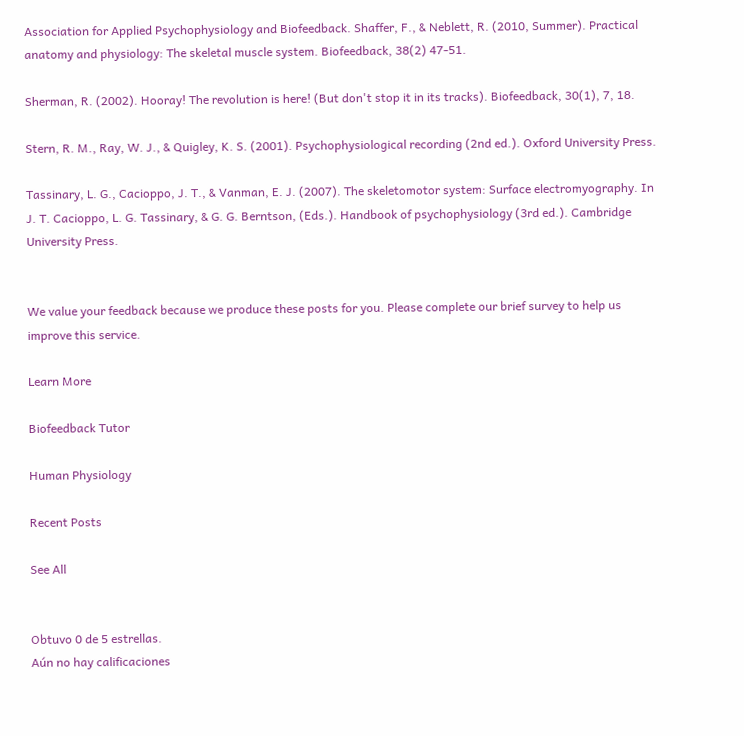Association for Applied Psychophysiology and Biofeedback. Shaffer, F., & Neblett, R. (2010, Summer). Practical anatomy and physiology: The skeletal muscle system. Biofeedback, 38(2) 47-51.

Sherman, R. (2002). Hooray! The revolution is here! (But don't stop it in its tracks). Biofeedback, 30(1), 7, 18.

Stern, R. M., Ray, W. J., & Quigley, K. S. (2001). Psychophysiological recording (2nd ed.). Oxford University Press.

Tassinary, L. G., Cacioppo, J. T., & Vanman, E. J. (2007). The skeletomotor system: Surface electromyography. In J. T. Cacioppo, L. G. Tassinary, & G. G. Berntson, (Eds.). Handbook of psychophysiology (3rd ed.). Cambridge University Press.


We value your feedback because we produce these posts for you. Please complete our brief survey to help us improve this service.

Learn More

Biofeedback Tutor

Human Physiology

Recent Posts

See All


Obtuvo 0 de 5 estrellas.
Aún no hay calificaciones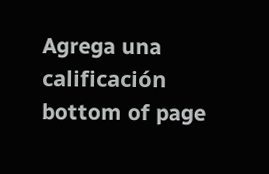Agrega una calificación
bottom of page